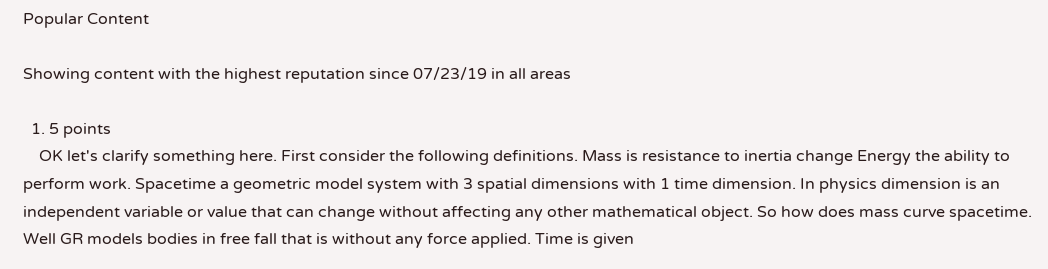Popular Content

Showing content with the highest reputation since 07/23/19 in all areas

  1. 5 points
    OK let's clarify something here. First consider the following definitions. Mass is resistance to inertia change Energy the ability to perform work. Spacetime a geometric model system with 3 spatial dimensions with 1 time dimension. In physics dimension is an independent variable or value that can change without affecting any other mathematical object. So how does mass curve spacetime. Well GR models bodies in free fall that is without any force applied. Time is given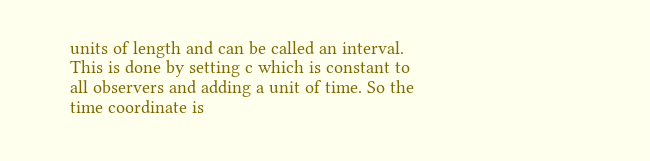units of length and can be called an interval. This is done by setting c which is constant to all observers and adding a unit of time. So the time coordinate is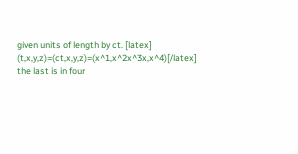given units of length by ct. [latex] (t,x,y,z)=(ct,x,y,z)=(x^1,x^2x^3x,x^4)[/latex] the last is in four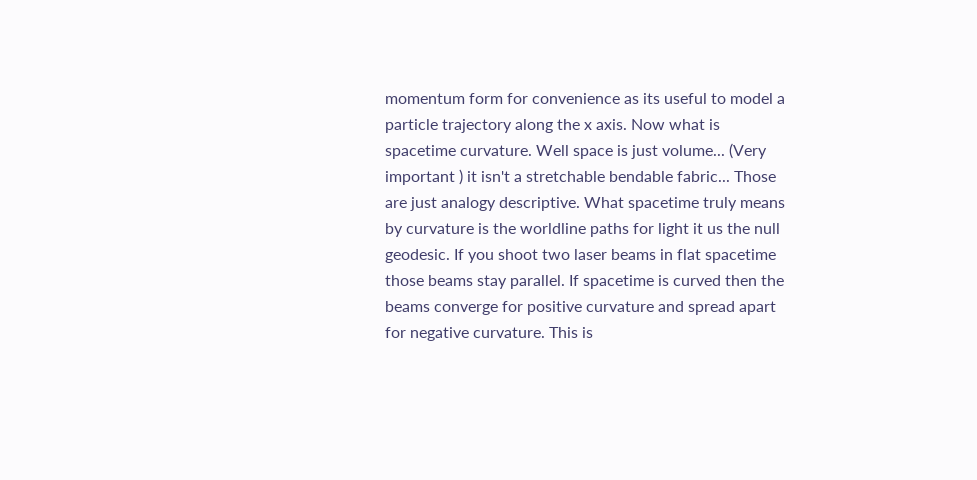momentum form for convenience as its useful to model a particle trajectory along the x axis. Now what is spacetime curvature. Well space is just volume... (Very important ) it isn't a stretchable bendable fabric... Those are just analogy descriptive. What spacetime truly means by curvature is the worldline paths for light it us the null geodesic. If you shoot two laser beams in flat spacetime those beams stay parallel. If spacetime is curved then the beams converge for positive curvature and spread apart for negative curvature. This is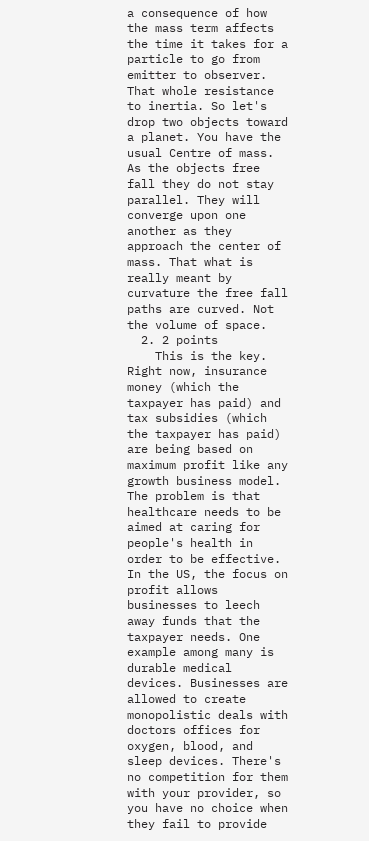a consequence of how the mass term affects the time it takes for a particle to go from emitter to observer. That whole resistance to inertia. So let's drop two objects toward a planet. You have the usual Centre of mass. As the objects free fall they do not stay parallel. They will converge upon one another as they approach the center of mass. That what is really meant by curvature the free fall paths are curved. Not the volume of space.
  2. 2 points
    This is the key. Right now, insurance money (which the taxpayer has paid) and tax subsidies (which the taxpayer has paid) are being based on maximum profit like any growth business model. The problem is that healthcare needs to be aimed at caring for people's health in order to be effective. In the US, the focus on profit allows businesses to leech away funds that the taxpayer needs. One example among many is durable medical devices. Businesses are allowed to create monopolistic deals with doctors offices for oxygen, blood, and sleep devices. There's no competition for them with your provider, so you have no choice when they fail to provide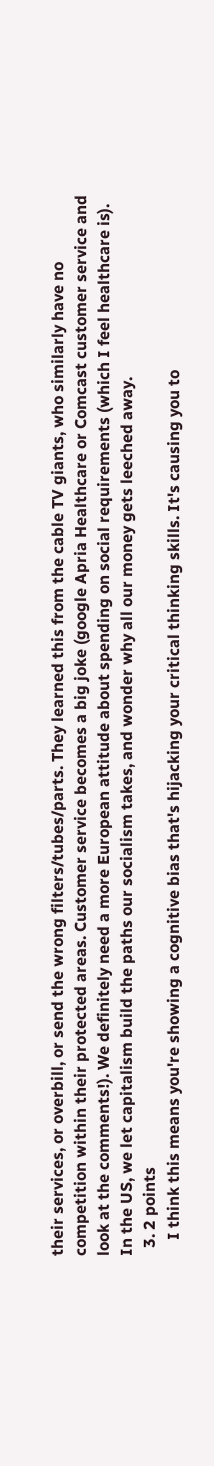their services, or overbill, or send the wrong filters/tubes/parts. They learned this from the cable TV giants, who similarly have no competition within their protected areas. Customer service becomes a big joke (google Apria Healthcare or Comcast customer service and look at the comments!). We definitely need a more European attitude about spending on social requirements (which I feel healthcare is). In the US, we let capitalism build the paths our socialism takes, and wonder why all our money gets leeched away.
  3. 2 points
    I think this means you're showing a cognitive bias that's hijacking your critical thinking skills. It's causing you to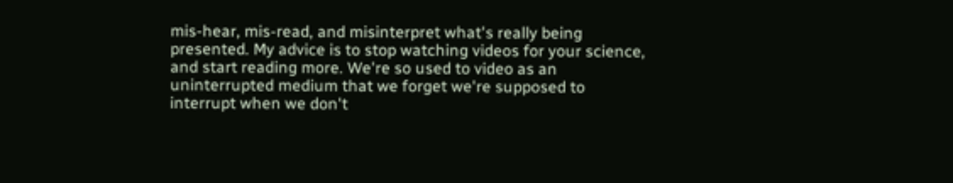mis-hear, mis-read, and misinterpret what's really being presented. My advice is to stop watching videos for your science, and start reading more. We're so used to video as an uninterrupted medium that we forget we're supposed to interrupt when we don't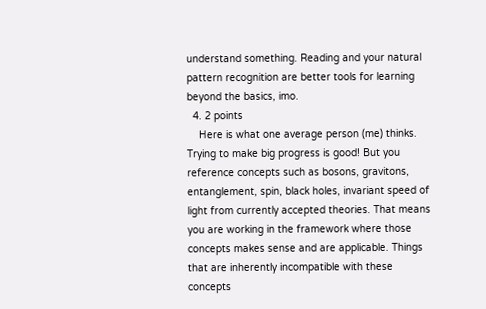understand something. Reading and your natural pattern recognition are better tools for learning beyond the basics, imo.
  4. 2 points
    Here is what one average person (me) thinks. Trying to make big progress is good! But you reference concepts such as bosons, gravitons, entanglement, spin, black holes, invariant speed of light from currently accepted theories. That means you are working in the framework where those concepts makes sense and are applicable. Things that are inherently incompatible with these concepts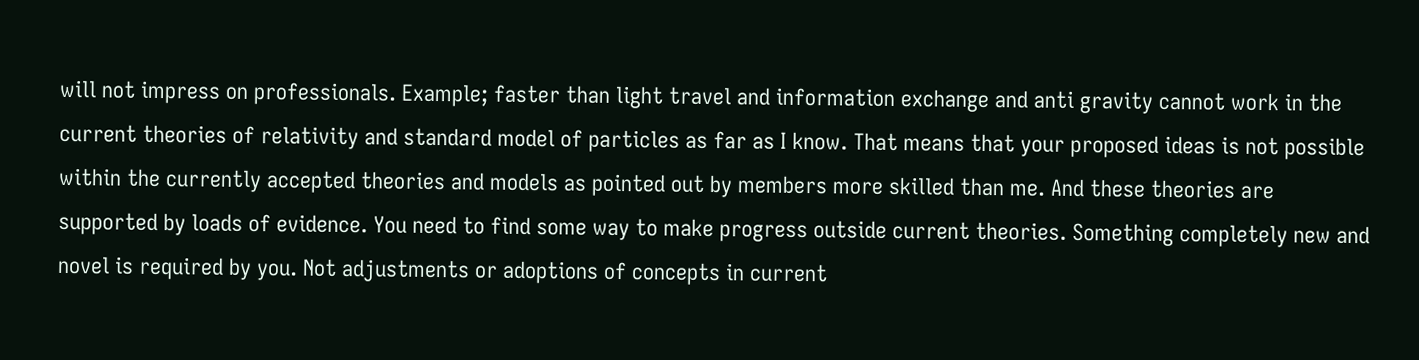will not impress on professionals. Example; faster than light travel and information exchange and anti gravity cannot work in the current theories of relativity and standard model of particles as far as I know. That means that your proposed ideas is not possible within the currently accepted theories and models as pointed out by members more skilled than me. And these theories are supported by loads of evidence. You need to find some way to make progress outside current theories. Something completely new and novel is required by you. Not adjustments or adoptions of concepts in current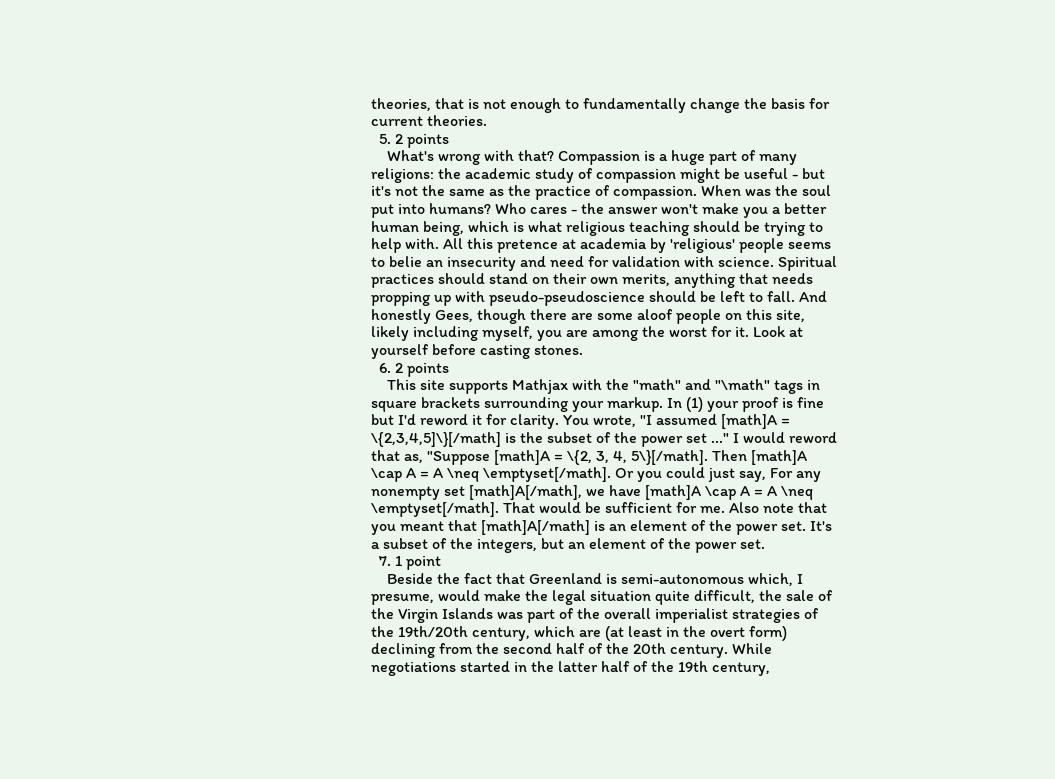theories, that is not enough to fundamentally change the basis for current theories.
  5. 2 points
    What's wrong with that? Compassion is a huge part of many religions: the academic study of compassion might be useful - but it's not the same as the practice of compassion. When was the soul put into humans? Who cares - the answer won't make you a better human being, which is what religious teaching should be trying to help with. All this pretence at academia by 'religious' people seems to belie an insecurity and need for validation with science. Spiritual practices should stand on their own merits, anything that needs propping up with pseudo-pseudoscience should be left to fall. And honestly Gees, though there are some aloof people on this site, likely including myself, you are among the worst for it. Look at yourself before casting stones.
  6. 2 points
    This site supports Mathjax with the "math" and "\math" tags in square brackets surrounding your markup. In (1) your proof is fine but I'd reword it for clarity. You wrote, "I assumed [math]A = \{2,3,4,5]\}[/math] is the subset of the power set ..." I would reword that as, "Suppose [math]A = \{2, 3, 4, 5\}[/math]. Then [math]A \cap A = A \neq \emptyset[/math]. Or you could just say, For any nonempty set [math]A[/math], we have [math]A \cap A = A \neq \emptyset[/math]. That would be sufficient for me. Also note that you meant that [math]A[/math] is an element of the power set. It's a subset of the integers, but an element of the power set.
  7. 1 point
    Beside the fact that Greenland is semi-autonomous which, I presume, would make the legal situation quite difficult, the sale of the Virgin Islands was part of the overall imperialist strategies of the 19th/20th century, which are (at least in the overt form) declining from the second half of the 20th century. While negotiations started in the latter half of the 19th century,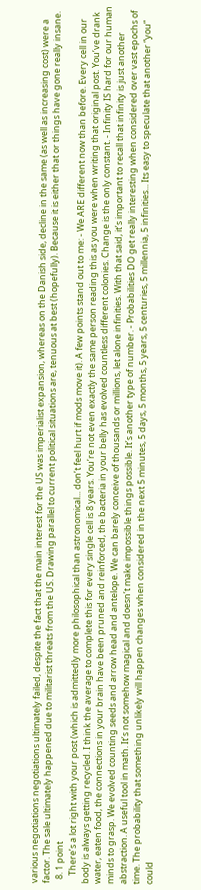various negotiations negotiations ultimately failed, despite the fact that the main interest for the US was imperialist expansion, whereas on the Danish side, decline in the same (as well as increasing cost) were a factor. The sale ultimately happened due to militarist threats from the US. Drawing parallel to current political situations are, tenuous at best (hopefully). Because it is either that or things have gone really insane.
  8. 1 point
    There’s a lot right with your post (which is admittedly more philosophical than astronomical... don’t feel hurt if mods move it). A few points stand out to me: - We ARE different now than before. Every cell in our body is always getting recycled. I think the average to complete this for every single cell is 8 years. You’re not even exactly the same person reading this as you were when writing that original post. You’ve drank water, eaten food, the connections in your brain have been pruned and reinforced, the bacteria in your belly has evolved countless different colonies. Change is the only constant. - Infinity IS hard for our human minds to grasp. We evolved counting seeds and arrow head and antelope. We can barely conceive of thousands or millions, let alone infinities. With that said, it’s important to recall that infinity is just another abstraction. A useful tool in math. It’s not somehow magical and doesn’t make impossible things possible. It’s another type of number. - Probabilities DO get really interesting when considered over vast epochs of time. The probability that something unlikely will happen changes when considered in the next 5 minutes, 5 days, 5 months, 5 years, 5 centuries, 5 millennia, 5 infinities... Its easy to speculate that another “you” could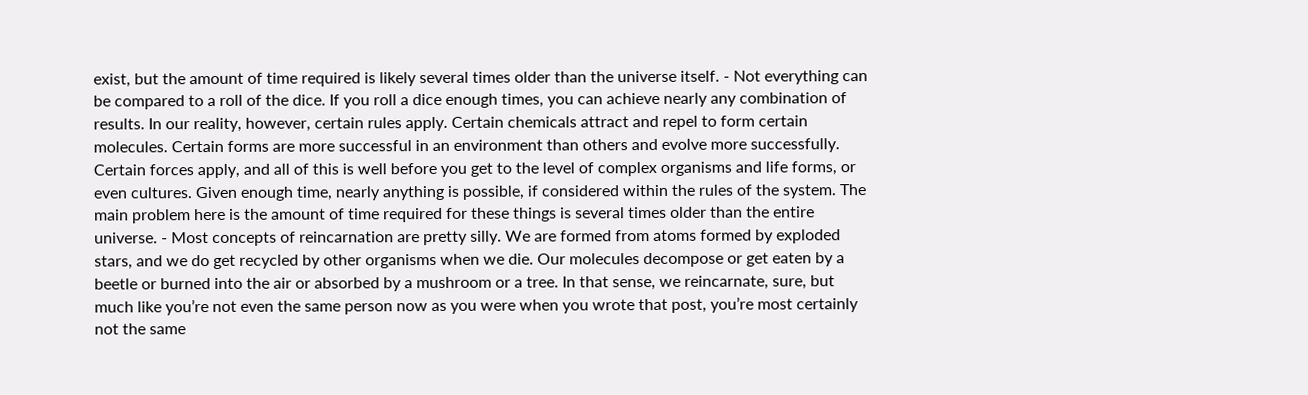exist, but the amount of time required is likely several times older than the universe itself. - Not everything can be compared to a roll of the dice. If you roll a dice enough times, you can achieve nearly any combination of results. In our reality, however, certain rules apply. Certain chemicals attract and repel to form certain molecules. Certain forms are more successful in an environment than others and evolve more successfully. Certain forces apply, and all of this is well before you get to the level of complex organisms and life forms, or even cultures. Given enough time, nearly anything is possible, if considered within the rules of the system. The main problem here is the amount of time required for these things is several times older than the entire universe. - Most concepts of reincarnation are pretty silly. We are formed from atoms formed by exploded stars, and we do get recycled by other organisms when we die. Our molecules decompose or get eaten by a beetle or burned into the air or absorbed by a mushroom or a tree. In that sense, we reincarnate, sure, but much like you’re not even the same person now as you were when you wrote that post, you’re most certainly not the same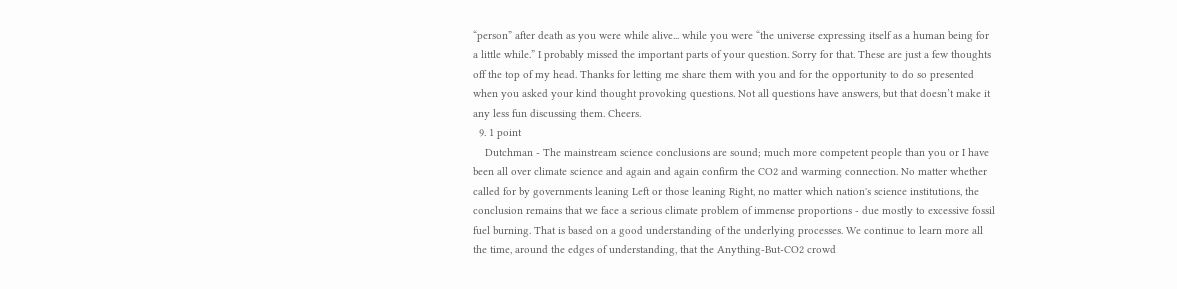“person” after death as you were while alive... while you were “the universe expressing itself as a human being for a little while.” I probably missed the important parts of your question. Sorry for that. These are just a few thoughts off the top of my head. Thanks for letting me share them with you and for the opportunity to do so presented when you asked your kind thought provoking questions. Not all questions have answers, but that doesn’t make it any less fun discussing them. Cheers.
  9. 1 point
    Dutchman - The mainstream science conclusions are sound; much more competent people than you or I have been all over climate science and again and again confirm the CO2 and warming connection. No matter whether called for by governments leaning Left or those leaning Right, no matter which nation's science institutions, the conclusion remains that we face a serious climate problem of immense proportions - due mostly to excessive fossil fuel burning. That is based on a good understanding of the underlying processes. We continue to learn more all the time, around the edges of understanding, that the Anything-But-CO2 crowd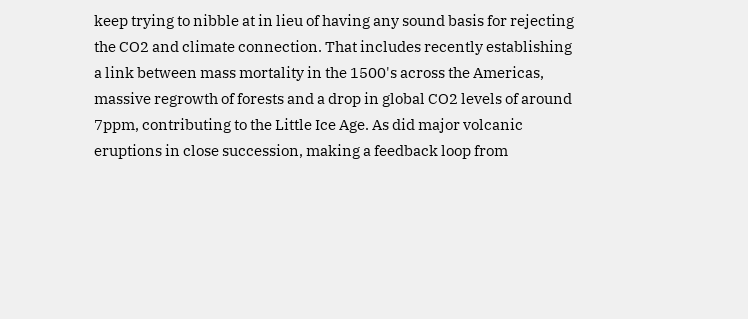keep trying to nibble at in lieu of having any sound basis for rejecting the CO2 and climate connection. That includes recently establishing a link between mass mortality in the 1500's across the Americas, massive regrowth of forests and a drop in global CO2 levels of around 7ppm, contributing to the Little Ice Age. As did major volcanic eruptions in close succession, making a feedback loop from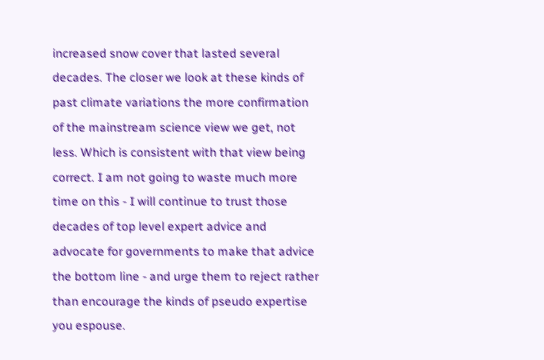increased snow cover that lasted several decades. The closer we look at these kinds of past climate variations the more confirmation of the mainstream science view we get, not less. Which is consistent with that view being correct. I am not going to waste much more time on this - I will continue to trust those decades of top level expert advice and advocate for governments to make that advice the bottom line - and urge them to reject rather than encourage the kinds of pseudo expertise you espouse.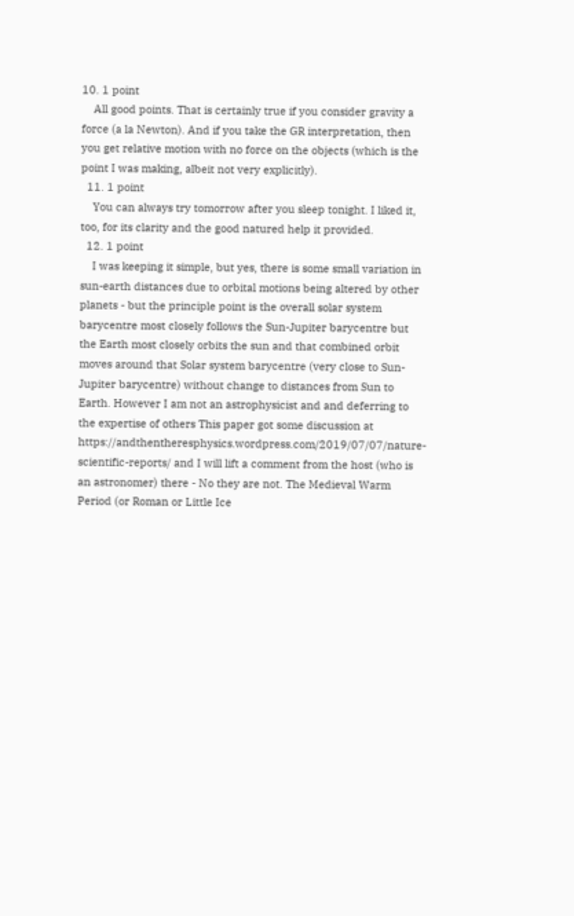10. 1 point
    All good points. That is certainly true if you consider gravity a force (a la Newton). And if you take the GR interpretation, then you get relative motion with no force on the objects (which is the point I was making, albeit not very explicitly).
  11. 1 point
    You can always try tomorrow after you sleep tonight. I liked it, too, for its clarity and the good natured help it provided.
  12. 1 point
    I was keeping it simple, but yes, there is some small variation in sun-earth distances due to orbital motions being altered by other planets - but the principle point is the overall solar system barycentre most closely follows the Sun-Jupiter barycentre but the Earth most closely orbits the sun and that combined orbit moves around that Solar system barycentre (very close to Sun-Jupiter barycentre) without change to distances from Sun to Earth. However I am not an astrophysicist and and deferring to the expertise of others This paper got some discussion at https://andthentheresphysics.wordpress.com/2019/07/07/nature-scientific-reports/ and I will lift a comment from the host (who is an astronomer) there - No they are not. The Medieval Warm Period (or Roman or Little Ice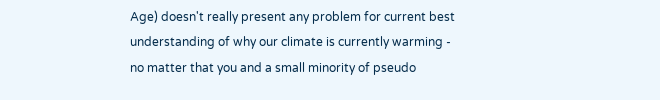Age) doesn't really present any problem for current best understanding of why our climate is currently warming - no matter that you and a small minority of pseudo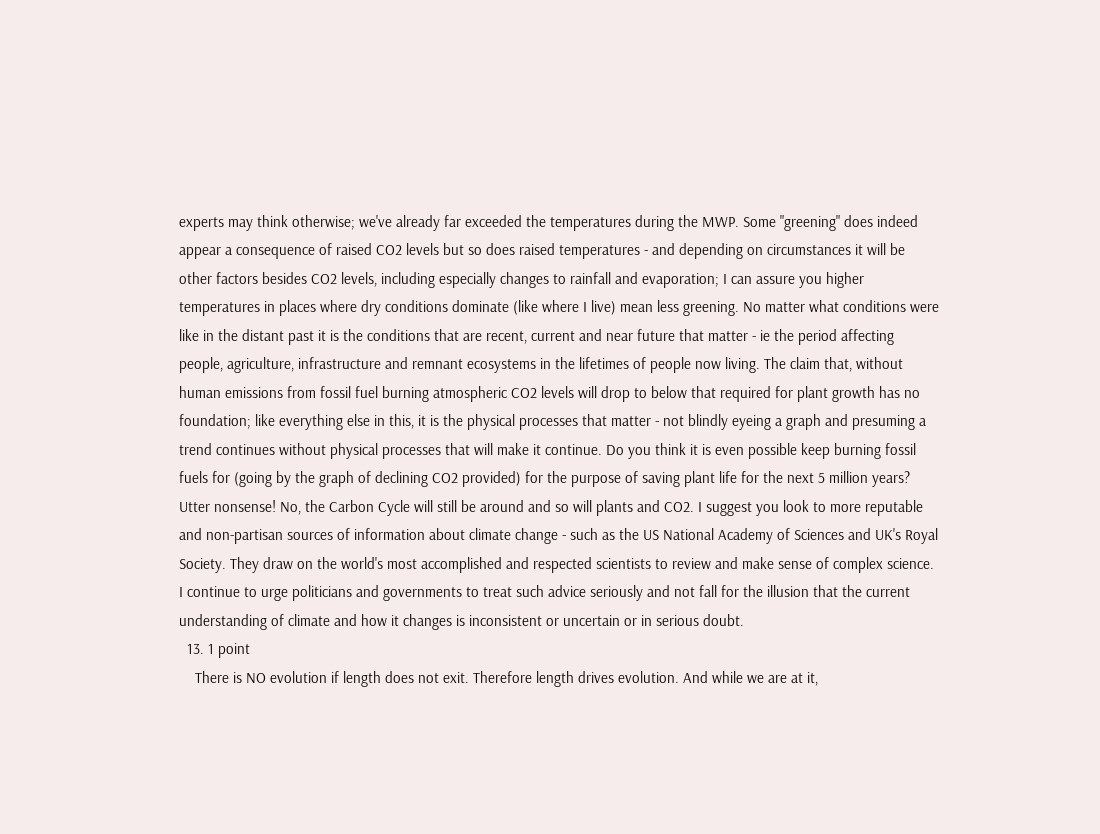experts may think otherwise; we've already far exceeded the temperatures during the MWP. Some "greening" does indeed appear a consequence of raised CO2 levels but so does raised temperatures - and depending on circumstances it will be other factors besides CO2 levels, including especially changes to rainfall and evaporation; I can assure you higher temperatures in places where dry conditions dominate (like where I live) mean less greening. No matter what conditions were like in the distant past it is the conditions that are recent, current and near future that matter - ie the period affecting people, agriculture, infrastructure and remnant ecosystems in the lifetimes of people now living. The claim that, without human emissions from fossil fuel burning atmospheric CO2 levels will drop to below that required for plant growth has no foundation; like everything else in this, it is the physical processes that matter - not blindly eyeing a graph and presuming a trend continues without physical processes that will make it continue. Do you think it is even possible keep burning fossil fuels for (going by the graph of declining CO2 provided) for the purpose of saving plant life for the next 5 million years? Utter nonsense! No, the Carbon Cycle will still be around and so will plants and CO2. I suggest you look to more reputable and non-partisan sources of information about climate change - such as the US National Academy of Sciences and UK's Royal Society. They draw on the world's most accomplished and respected scientists to review and make sense of complex science. I continue to urge politicians and governments to treat such advice seriously and not fall for the illusion that the current understanding of climate and how it changes is inconsistent or uncertain or in serious doubt.
  13. 1 point
    There is NO evolution if length does not exit. Therefore length drives evolution. And while we are at it,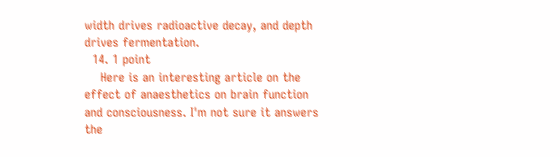width drives radioactive decay, and depth drives fermentation.
  14. 1 point
    Here is an interesting article on the effect of anaesthetics on brain function and consciousness. I'm not sure it answers the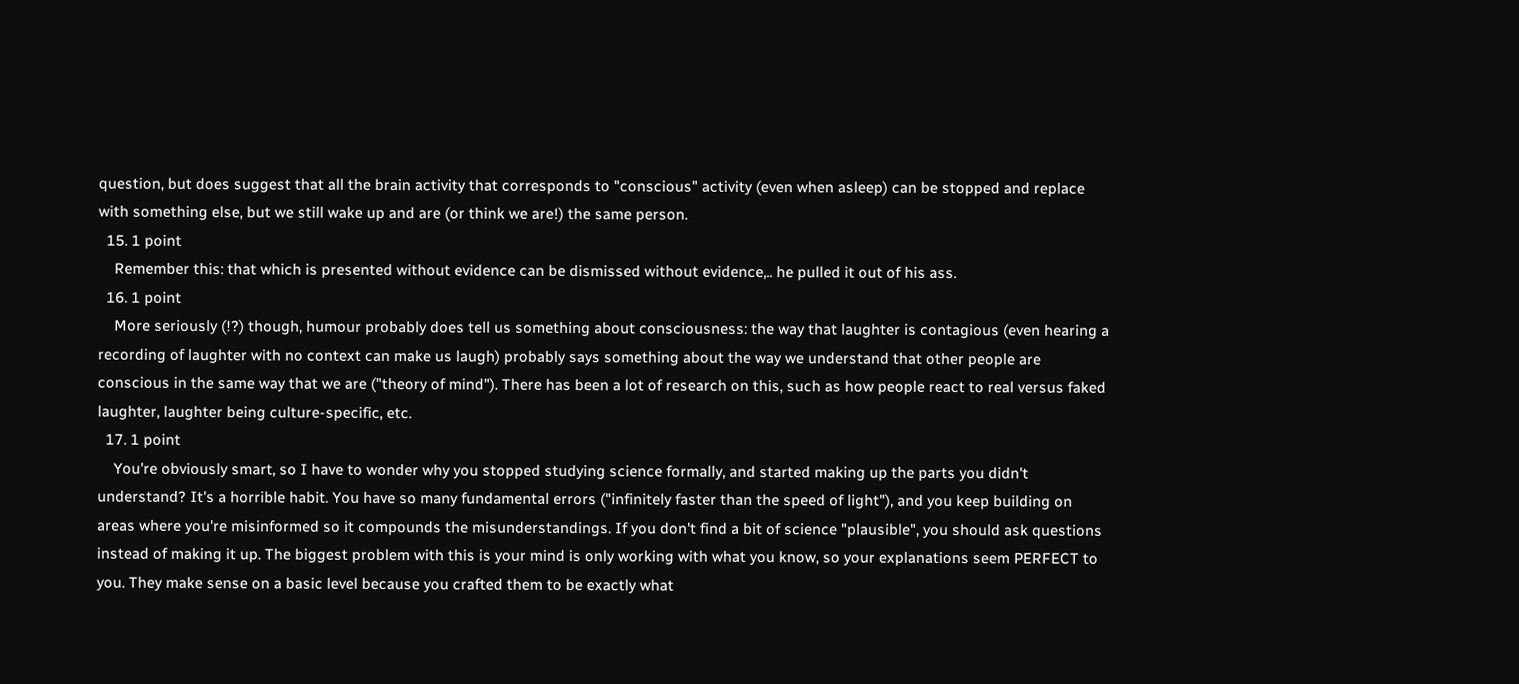question, but does suggest that all the brain activity that corresponds to "conscious" activity (even when asleep) can be stopped and replace with something else, but we still wake up and are (or think we are!) the same person.
  15. 1 point
    Remember this: that which is presented without evidence can be dismissed without evidence,.. he pulled it out of his ass.
  16. 1 point
    More seriously (!?) though, humour probably does tell us something about consciousness: the way that laughter is contagious (even hearing a recording of laughter with no context can make us laugh) probably says something about the way we understand that other people are conscious in the same way that we are ("theory of mind"). There has been a lot of research on this, such as how people react to real versus faked laughter, laughter being culture-specific, etc.
  17. 1 point
    You're obviously smart, so I have to wonder why you stopped studying science formally, and started making up the parts you didn't understand? It's a horrible habit. You have so many fundamental errors ("infinitely faster than the speed of light"), and you keep building on areas where you're misinformed so it compounds the misunderstandings. If you don't find a bit of science "plausible", you should ask questions instead of making it up. The biggest problem with this is your mind is only working with what you know, so your explanations seem PERFECT to you. They make sense on a basic level because you crafted them to be exactly what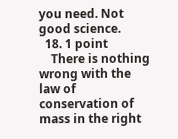you need. Not good science.
  18. 1 point
    There is nothing wrong with the law of conservation of mass in the right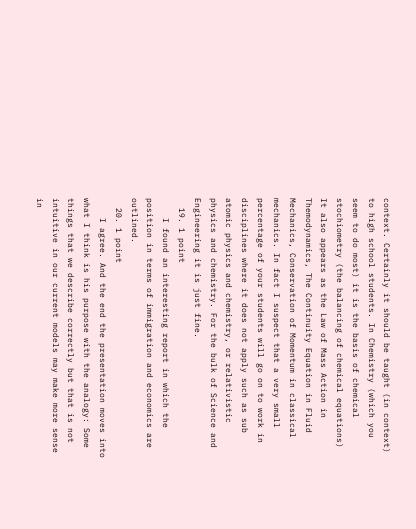context. Certainly it should be taught (in context) to high school students. In Chemistry (which you seem to do most) it is the basis of chemical stochiometry (the balancing of chemical equations) It also appears as the Law of Mass Action in Themodynamics, The Continuity Equation in Fluid Mechanics, Conservation of Momentum in classical mechanics. In fact I suspect that a very small percentage of your students will go on to work in disciplines where it does not apply such as sub atomic physics and chemistry, or relativistic physics and chemistry. For the bulk of Science and Engineering it is just fine.
  19. 1 point
    I found an interesting report in which the position in terms of immigration and economics are outlined.
  20. 1 point
    I agree. And the end the presentation moves into what I think is his purpose with the analogy: Some things that we describe correctly but that is not intuitive in our current models may make more sense in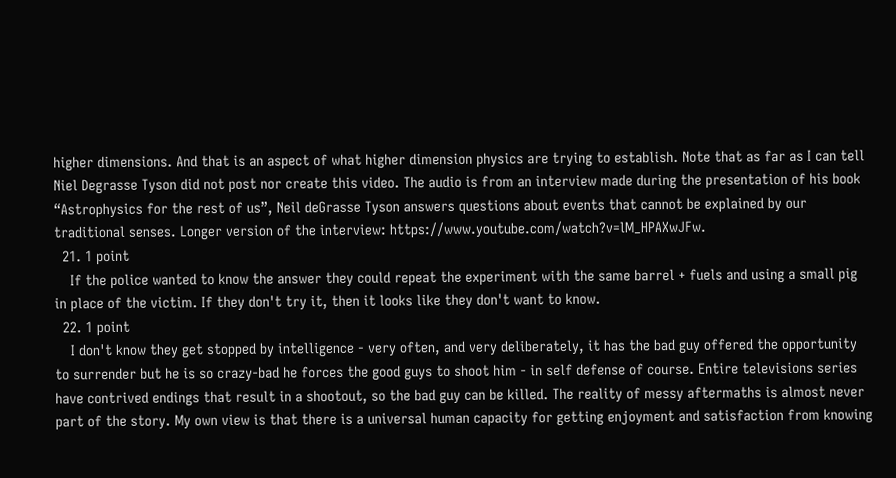higher dimensions. And that is an aspect of what higher dimension physics are trying to establish. Note that as far as I can tell Niel Degrasse Tyson did not post nor create this video. The audio is from an interview made during the presentation of his book “Astrophysics for the rest of us”, Neil deGrasse Tyson answers questions about events that cannot be explained by our traditional senses. Longer version of the interview: https://www.youtube.com/watch?v=lM_HPAXwJFw.
  21. 1 point
    If the police wanted to know the answer they could repeat the experiment with the same barrel + fuels and using a small pig in place of the victim. If they don't try it, then it looks like they don't want to know.
  22. 1 point
    I don't know they get stopped by intelligence - very often, and very deliberately, it has the bad guy offered the opportunity to surrender but he is so crazy-bad he forces the good guys to shoot him - in self defense of course. Entire televisions series have contrived endings that result in a shootout, so the bad guy can be killed. The reality of messy aftermaths is almost never part of the story. My own view is that there is a universal human capacity for getting enjoyment and satisfaction from knowing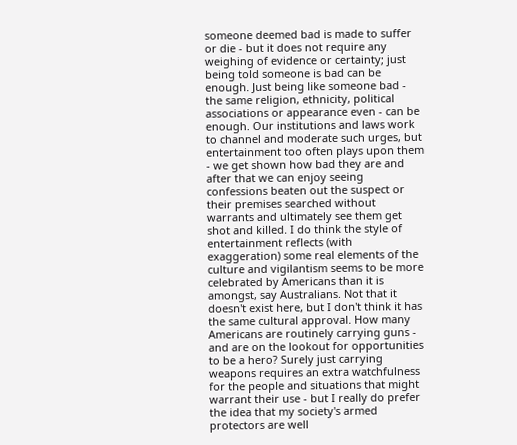someone deemed bad is made to suffer or die - but it does not require any weighing of evidence or certainty; just being told someone is bad can be enough. Just being like someone bad - the same religion, ethnicity, political associations or appearance even - can be enough. Our institutions and laws work to channel and moderate such urges, but entertainment too often plays upon them - we get shown how bad they are and after that we can enjoy seeing confessions beaten out the suspect or their premises searched without warrants and ultimately see them get shot and killed. I do think the style of entertainment reflects (with exaggeration) some real elements of the culture and vigilantism seems to be more celebrated by Americans than it is amongst, say Australians. Not that it doesn't exist here, but I don't think it has the same cultural approval. How many Americans are routinely carrying guns - and are on the lookout for opportunities to be a hero? Surely just carrying weapons requires an extra watchfulness for the people and situations that might warrant their use - but I really do prefer the idea that my society's armed protectors are well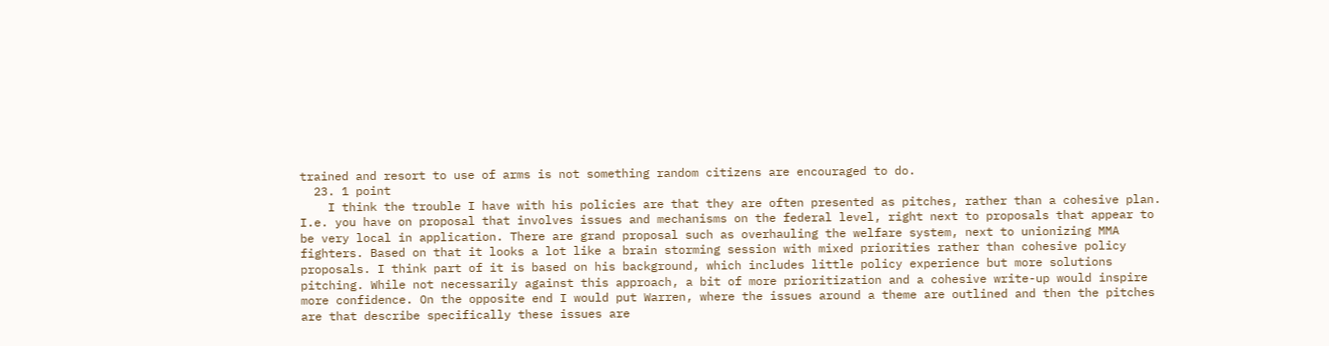trained and resort to use of arms is not something random citizens are encouraged to do.
  23. 1 point
    I think the trouble I have with his policies are that they are often presented as pitches, rather than a cohesive plan. I.e. you have on proposal that involves issues and mechanisms on the federal level, right next to proposals that appear to be very local in application. There are grand proposal such as overhauling the welfare system, next to unionizing MMA fighters. Based on that it looks a lot like a brain storming session with mixed priorities rather than cohesive policy proposals. I think part of it is based on his background, which includes little policy experience but more solutions pitching. While not necessarily against this approach, a bit of more prioritization and a cohesive write-up would inspire more confidence. On the opposite end I would put Warren, where the issues around a theme are outlined and then the pitches are that describe specifically these issues are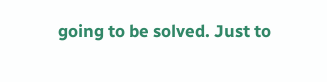going to be solved. Just to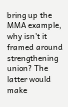bring up the MMA example, why isn't it framed around strengthening union? The latter would make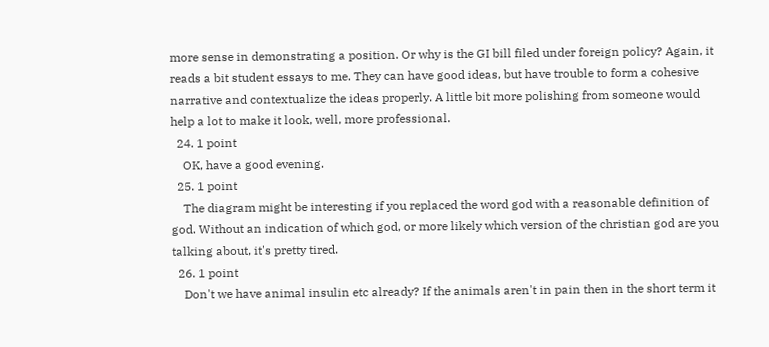more sense in demonstrating a position. Or why is the GI bill filed under foreign policy? Again, it reads a bit student essays to me. They can have good ideas, but have trouble to form a cohesive narrative and contextualize the ideas properly. A little bit more polishing from someone would help a lot to make it look, well, more professional.
  24. 1 point
    OK, have a good evening.
  25. 1 point
    The diagram might be interesting if you replaced the word god with a reasonable definition of god. Without an indication of which god, or more likely which version of the christian god are you talking about, it's pretty tired.
  26. 1 point
    Don't we have animal insulin etc already? If the animals aren't in pain then in the short term it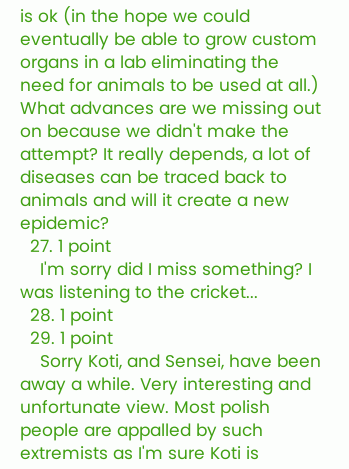is ok (in the hope we could eventually be able to grow custom organs in a lab eliminating the need for animals to be used at all.) What advances are we missing out on because we didn't make the attempt? It really depends, a lot of diseases can be traced back to animals and will it create a new epidemic?
  27. 1 point
    I'm sorry did I miss something? I was listening to the cricket...
  28. 1 point
  29. 1 point
    Sorry Koti, and Sensei, have been away a while. Very interesting and unfortunate view. Most polish people are appalled by such extremists as I'm sure Koti is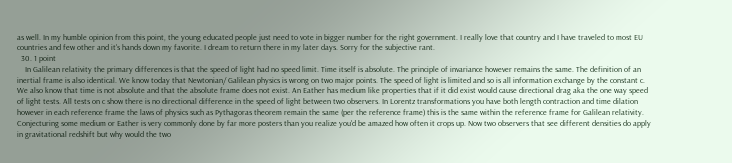as well. In my humble opinion from this point, the young educated people just need to vote in bigger number for the right government. I really love that country and I have traveled to most EU countries and few other and it's hands down my favorite. I dream to return there in my later days. Sorry for the subjective rant.
  30. 1 point
    In Galilean relativity the primary differences is that the speed of light had no speed limit. Time itself is absolute. The principle of invariance however remains the same. The definition of an inertial frame is also identical. We know today that Newtonian/ Galilean physics is wrong on two major points. The speed of light is limited and so is all information exchange by the constant c. We also know that time is not absolute and that the absolute frame does not exist. An Eather has medium like properties that if it did exist would cause directional drag aka the one way speed of light tests. All tests on c show there is no directional difference in the speed of light between two observers. In Lorentz transformations you have both length contraction and time dilation however in each reference frame the laws of physics such as Pythagoras theorem remain the same (per the reference frame) this is the same within the reference frame for Galilean relativity. Conjecturing some medium or Eather is very commonly done by far more posters than you realize you'd be amazed how often it crops up. Now two observers that see different densities do apply in gravitational redshift but why would the two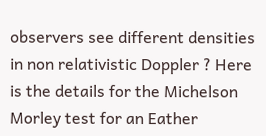observers see different densities in non relativistic Doppler ? Here is the details for the Michelson Morley test for an Eather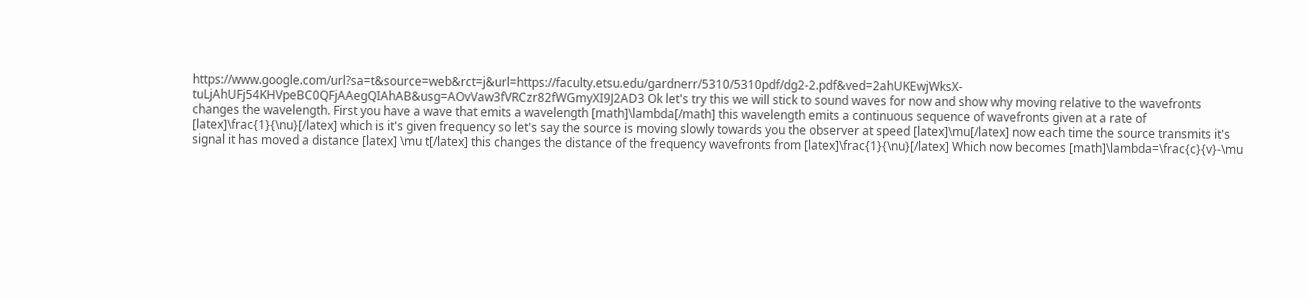https://www.google.com/url?sa=t&source=web&rct=j&url=https://faculty.etsu.edu/gardnerr/5310/5310pdf/dg2-2.pdf&ved=2ahUKEwjWksX-tuLjAhUFj54KHVpeBC0QFjAAegQIAhAB&usg=AOvVaw3fVRCzr82fWGmyXI9J2AD3 Ok let's try this we will stick to sound waves for now and show why moving relative to the wavefronts changes the wavelength. First you have a wave that emits a wavelength [math]\lambda[/math] this wavelength emits a continuous sequence of wavefronts given at a rate of [latex]\frac{1}{\nu}[/latex] which is it's given frequency so let's say the source is moving slowly towards you the observer at speed [latex]\mu[/latex] now each time the source transmits it's signal it has moved a distance [latex] \mu t[/latex] this changes the distance of the frequency wavefronts from [latex]\frac{1}{\nu}[/latex] Which now becomes [math]\lambda=\frac{c}{v}-\mu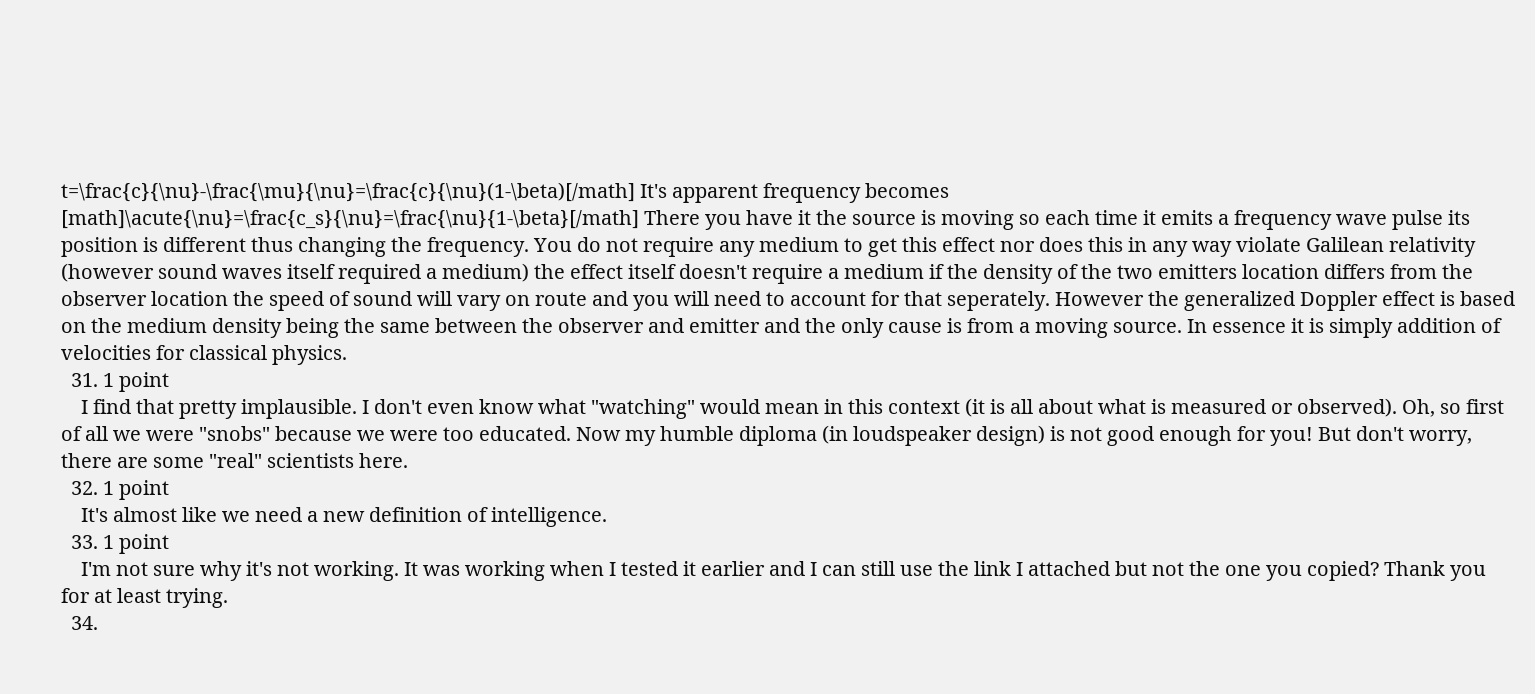t=\frac{c}{\nu}-\frac{\mu}{\nu}=\frac{c}{\nu}(1-\beta)[/math] It's apparent frequency becomes [math]\acute{\nu}=\frac{c_s}{\nu}=\frac{\nu}{1-\beta}[/math] There you have it the source is moving so each time it emits a frequency wave pulse its position is different thus changing the frequency. You do not require any medium to get this effect nor does this in any way violate Galilean relativity (however sound waves itself required a medium) the effect itself doesn't require a medium if the density of the two emitters location differs from the observer location the speed of sound will vary on route and you will need to account for that seperately. However the generalized Doppler effect is based on the medium density being the same between the observer and emitter and the only cause is from a moving source. In essence it is simply addition of velocities for classical physics.
  31. 1 point
    I find that pretty implausible. I don't even know what "watching" would mean in this context (it is all about what is measured or observed). Oh, so first of all we were "snobs" because we were too educated. Now my humble diploma (in loudspeaker design) is not good enough for you! But don't worry, there are some "real" scientists here.
  32. 1 point
    It's almost like we need a new definition of intelligence.
  33. 1 point
    I'm not sure why it's not working. It was working when I tested it earlier and I can still use the link I attached but not the one you copied? Thank you for at least trying.
  34.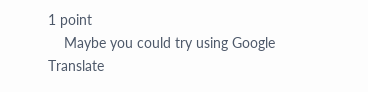1 point
    Maybe you could try using Google Translate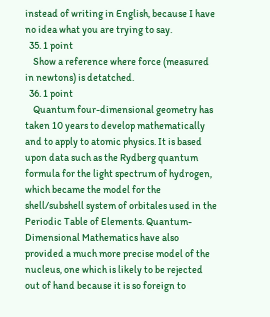instead of writing in English, because I have no idea what you are trying to say.
  35. 1 point
    Show a reference where force (measured in newtons) is detatched.
  36. 1 point
    Quantum four-dimensional geometry has taken 10 years to develop mathematically and to apply to atomic physics. It is based upon data such as the Rydberg quantum formula for the light spectrum of hydrogen, which became the model for the shell/subshell system of orbitales used in the Periodic Table of Elements. Quantum-Dimensional Mathematics have also provided a much more precise model of the nucleus, one which is likely to be rejected out of hand because it is so foreign to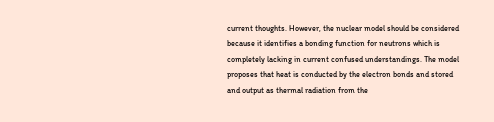current thoughts. However, the nuclear model should be considered because it identifies a bonding function for neutrons which is completely lacking in current confused understandings. The model proposes that heat is conducted by the electron bonds and stored and output as thermal radiation from the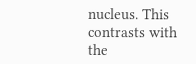nucleus. This contrasts with the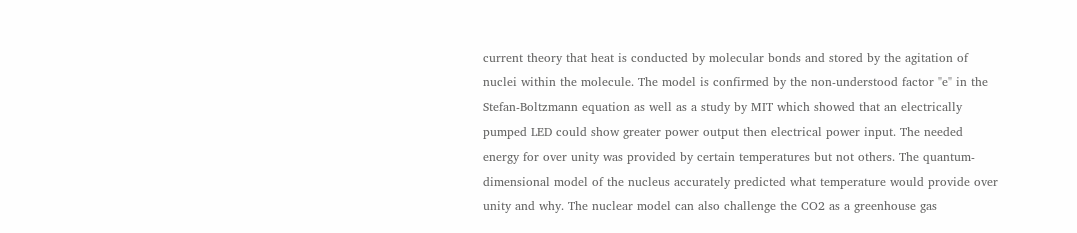current theory that heat is conducted by molecular bonds and stored by the agitation of nuclei within the molecule. The model is confirmed by the non-understood factor "e" in the Stefan-Boltzmann equation as well as a study by MIT which showed that an electrically pumped LED could show greater power output then electrical power input. The needed energy for over unity was provided by certain temperatures but not others. The quantum-dimensional model of the nucleus accurately predicted what temperature would provide over unity and why. The nuclear model can also challenge the CO2 as a greenhouse gas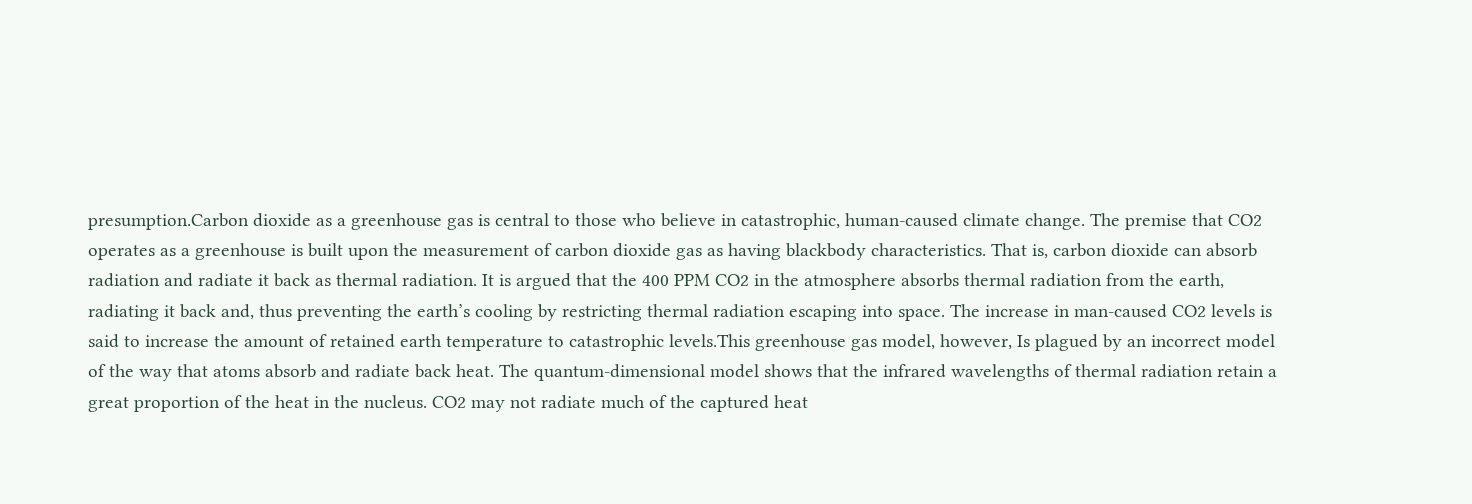presumption.Carbon dioxide as a greenhouse gas is central to those who believe in catastrophic, human-caused climate change. The premise that CO2 operates as a greenhouse is built upon the measurement of carbon dioxide gas as having blackbody characteristics. That is, carbon dioxide can absorb radiation and radiate it back as thermal radiation. It is argued that the 400 PPM CO2 in the atmosphere absorbs thermal radiation from the earth, radiating it back and, thus preventing the earth’s cooling by restricting thermal radiation escaping into space. The increase in man-caused CO2 levels is said to increase the amount of retained earth temperature to catastrophic levels.This greenhouse gas model, however, Is plagued by an incorrect model of the way that atoms absorb and radiate back heat. The quantum-dimensional model shows that the infrared wavelengths of thermal radiation retain a great proportion of the heat in the nucleus. CO2 may not radiate much of the captured heat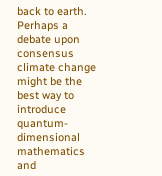back to earth. Perhaps a debate upon consensus climate change might be the best way to introduce quantum-dimensional mathematics and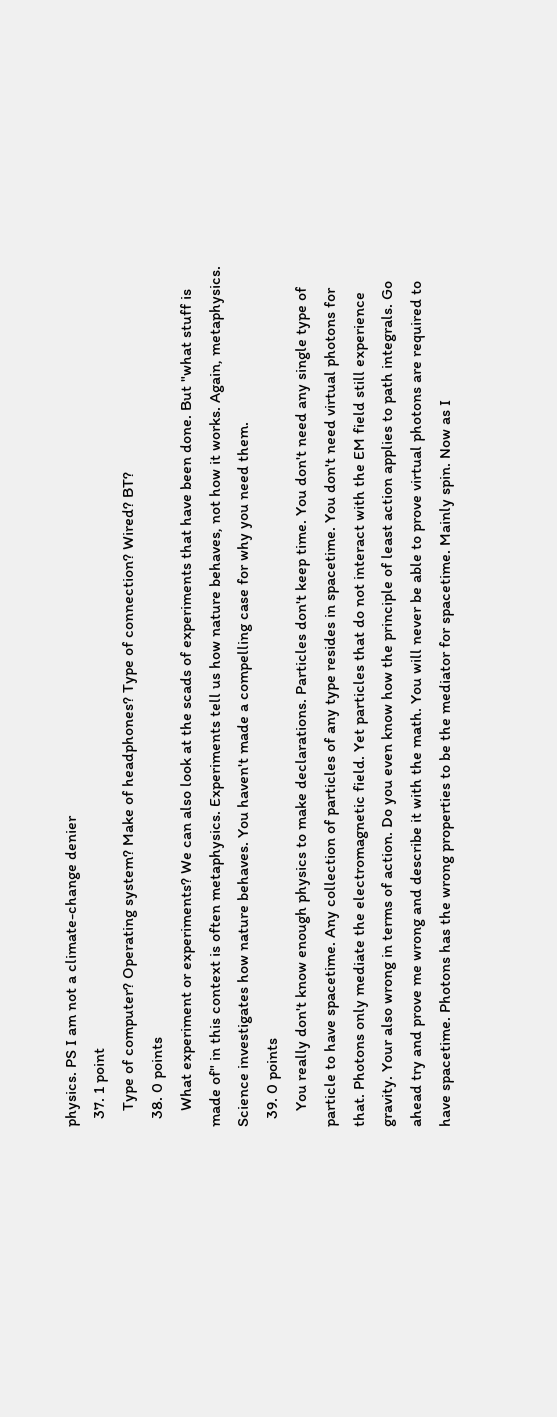physics. PS I am not a climate-change denier
  37. 1 point
    Type of computer? Operating system? Make of headphones? Type of connection? Wired? BT?
  38. 0 points
    What experiment or experiments? We can also look at the scads of experiments that have been done. But "what stuff is made of" in this context is often metaphysics. Experiments tell us how nature behaves, not how it works. Again, metaphysics. Science investigates how nature behaves. You haven't made a compelling case for why you need them.
  39. 0 points
    You really don't know enough physics to make declarations. Particles don't keep time. You don't need any single type of particle to have spacetime. Any collection of particles of any type resides in spacetime. You don't need virtual photons for that. Photons only mediate the electromagnetic field. Yet particles that do not interact with the EM field still experience gravity. Your also wrong in terms of action. Do you even know how the principle of least action applies to path integrals. Go ahead try and prove me wrong and describe it with the math. You will never be able to prove virtual photons are required to have spacetime. Photons has the wrong properties to be the mediator for spacetime. Mainly spin. Now as I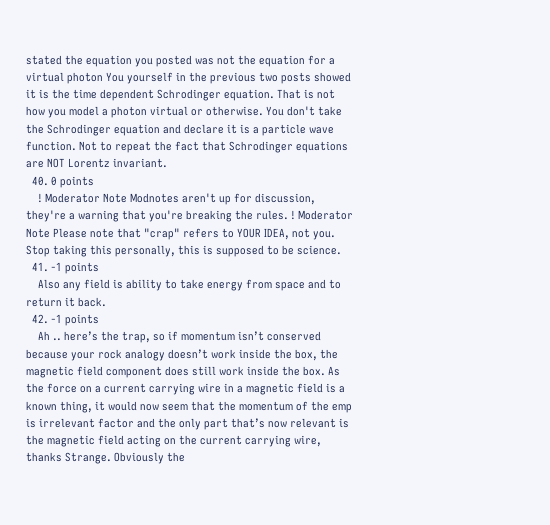stated the equation you posted was not the equation for a virtual photon You yourself in the previous two posts showed it is the time dependent Schrodinger equation. That is not how you model a photon virtual or otherwise. You don't take the Schrodinger equation and declare it is a particle wave function. Not to repeat the fact that Schrodinger equations are NOT Lorentz invariant.
  40. 0 points
    ! Moderator Note Modnotes aren't up for discussion, they're a warning that you're breaking the rules. ! Moderator Note Please note that "crap" refers to YOUR IDEA, not you. Stop taking this personally, this is supposed to be science.
  41. -1 points
    Also any field is ability to take energy from space and to return it back.
  42. -1 points
    Ah .. here’s the trap, so if momentum isn’t conserved because your rock analogy doesn’t work inside the box, the magnetic field component does still work inside the box. As the force on a current carrying wire in a magnetic field is a known thing, it would now seem that the momentum of the emp is irrelevant factor and the only part that’s now relevant is the magnetic field acting on the current carrying wire, thanks Strange. Obviously the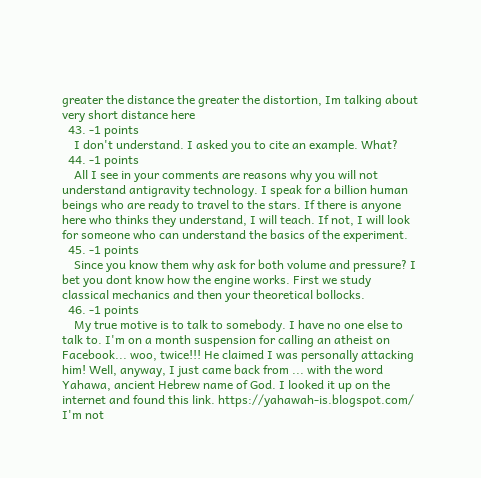greater the distance the greater the distortion, Im talking about very short distance here
  43. -1 points
    I don't understand. I asked you to cite an example. What?
  44. -1 points
    All I see in your comments are reasons why you will not understand antigravity technology. I speak for a billion human beings who are ready to travel to the stars. If there is anyone here who thinks they understand, I will teach. If not, I will look for someone who can understand the basics of the experiment.
  45. -1 points
    Since you know them why ask for both volume and pressure? I bet you dont know how the engine works. First we study classical mechanics and then your theoretical bollocks.
  46. -1 points
    My true motive is to talk to somebody. I have no one else to talk to. I'm on a month suspension for calling an atheist on Facebook... woo, twice!!! He claimed I was personally attacking him! Well, anyway, I just came back from ... with the word Yahawa, ancient Hebrew name of God. I looked it up on the internet and found this link. https://yahawah-is.blogspot.com/ I'm not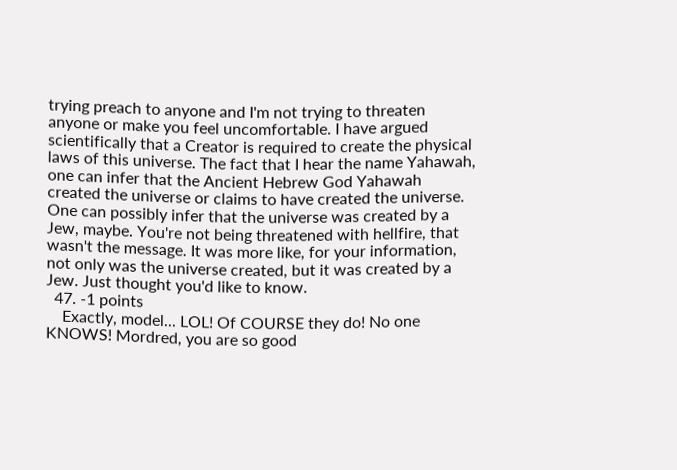trying preach to anyone and I'm not trying to threaten anyone or make you feel uncomfortable. I have argued scientifically that a Creator is required to create the physical laws of this universe. The fact that I hear the name Yahawah, one can infer that the Ancient Hebrew God Yahawah created the universe or claims to have created the universe. One can possibly infer that the universe was created by a Jew, maybe. You're not being threatened with hellfire, that wasn't the message. It was more like, for your information, not only was the universe created, but it was created by a Jew. Just thought you'd like to know.
  47. -1 points
    Exactly, model... LOL! Of COURSE they do! No one KNOWS! Mordred, you are so good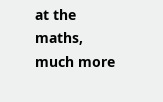at the maths, much more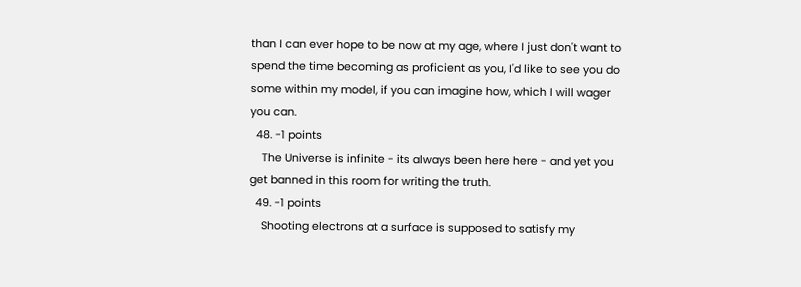than I can ever hope to be now at my age, where I just don't want to spend the time becoming as proficient as you, I'd like to see you do some within my model, if you can imagine how, which I will wager you can.
  48. -1 points
    The Universe is infinite - its always been here here - and yet you get banned in this room for writing the truth.
  49. -1 points
    Shooting electrons at a surface is supposed to satisfy my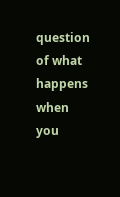question of what happens when you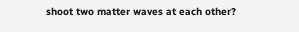shoot two matter waves at each other?